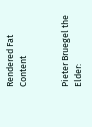Rendered Fat Content


Pieter Bruegel the Elder: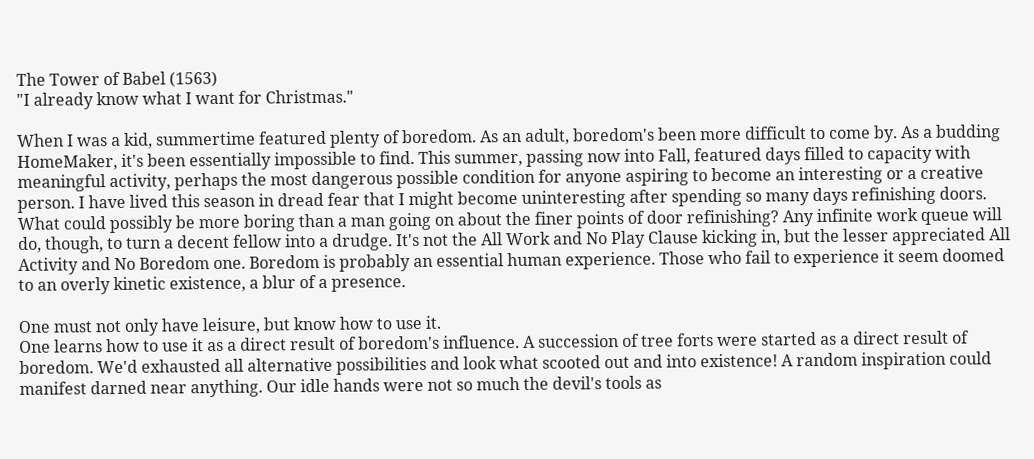The Tower of Babel (1563)
"I already know what I want for Christmas."

When I was a kid, summertime featured plenty of boredom. As an adult, boredom's been more difficult to come by. As a budding HomeMaker, it's been essentially impossible to find. This summer, passing now into Fall, featured days filled to capacity with meaningful activity, perhaps the most dangerous possible condition for anyone aspiring to become an interesting or a creative person. I have lived this season in dread fear that I might become uninteresting after spending so many days refinishing doors. What could possibly be more boring than a man going on about the finer points of door refinishing? Any infinite work queue will do, though, to turn a decent fellow into a drudge. It's not the All Work and No Play Clause kicking in, but the lesser appreciated All Activity and No Boredom one. Boredom is probably an essential human experience. Those who fail to experience it seem doomed to an overly kinetic existence, a blur of a presence.

One must not only have leisure, but know how to use it.
One learns how to use it as a direct result of boredom's influence. A succession of tree forts were started as a direct result of boredom. We'd exhausted all alternative possibilities and look what scooted out and into existence! A random inspiration could manifest darned near anything. Our idle hands were not so much the devil's tools as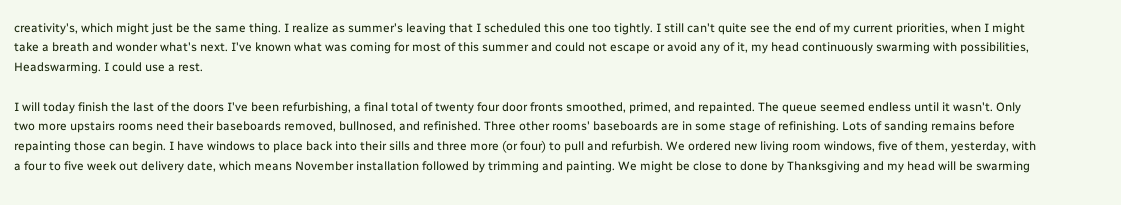creativity's, which might just be the same thing. I realize as summer's leaving that I scheduled this one too tightly. I still can't quite see the end of my current priorities, when I might take a breath and wonder what's next. I've known what was coming for most of this summer and could not escape or avoid any of it, my head continuously swarming with possibilities, Headswarming. I could use a rest.

I will today finish the last of the doors I've been refurbishing, a final total of twenty four door fronts smoothed, primed, and repainted. The queue seemed endless until it wasn't. Only two more upstairs rooms need their baseboards removed, bullnosed, and refinished. Three other rooms' baseboards are in some stage of refinishing. Lots of sanding remains before repainting those can begin. I have windows to place back into their sills and three more (or four) to pull and refurbish. We ordered new living room windows, five of them, yesterday, with a four to five week out delivery date, which means November installation followed by trimming and painting. We might be close to done by Thanksgiving and my head will be swarming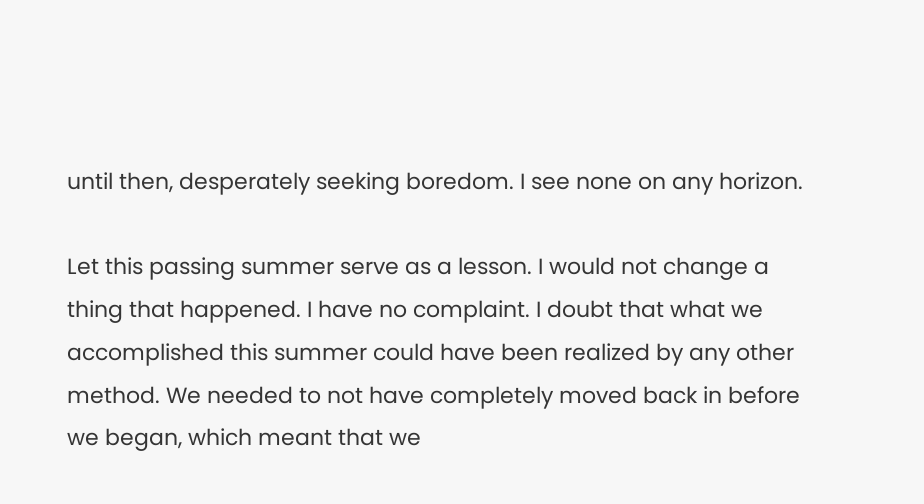until then, desperately seeking boredom. I see none on any horizon.

Let this passing summer serve as a lesson. I would not change a thing that happened. I have no complaint. I doubt that what we accomplished this summer could have been realized by any other method. We needed to not have completely moved back in before we began, which meant that we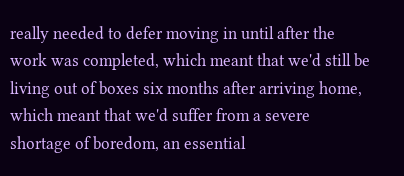really needed to defer moving in until after the work was completed, which meant that we'd still be living out of boxes six months after arriving home, which meant that we'd suffer from a severe shortage of boredom, an essential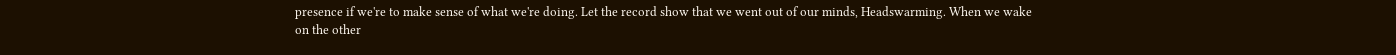presence if we're to make sense of what we're doing. Let the record show that we went out of our minds, Headswarming. When we wake on the other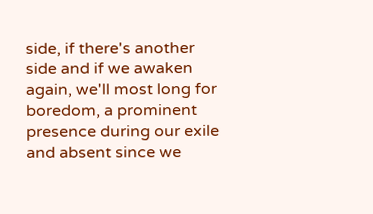side, if there's another side and if we awaken again, we'll most long for boredom, a prominent presence during our exile and absent since we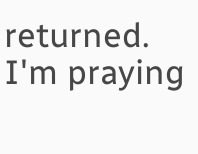returned. I'm praying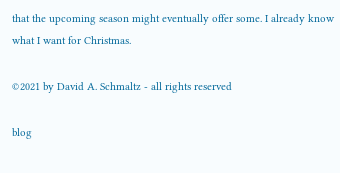that the upcoming season might eventually offer some. I already know what I want for Christmas.

©2021 by David A. Schmaltz - all rights reserved

blog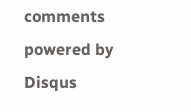comments powered by Disqus